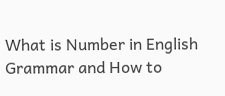What is Number in English Grammar and How to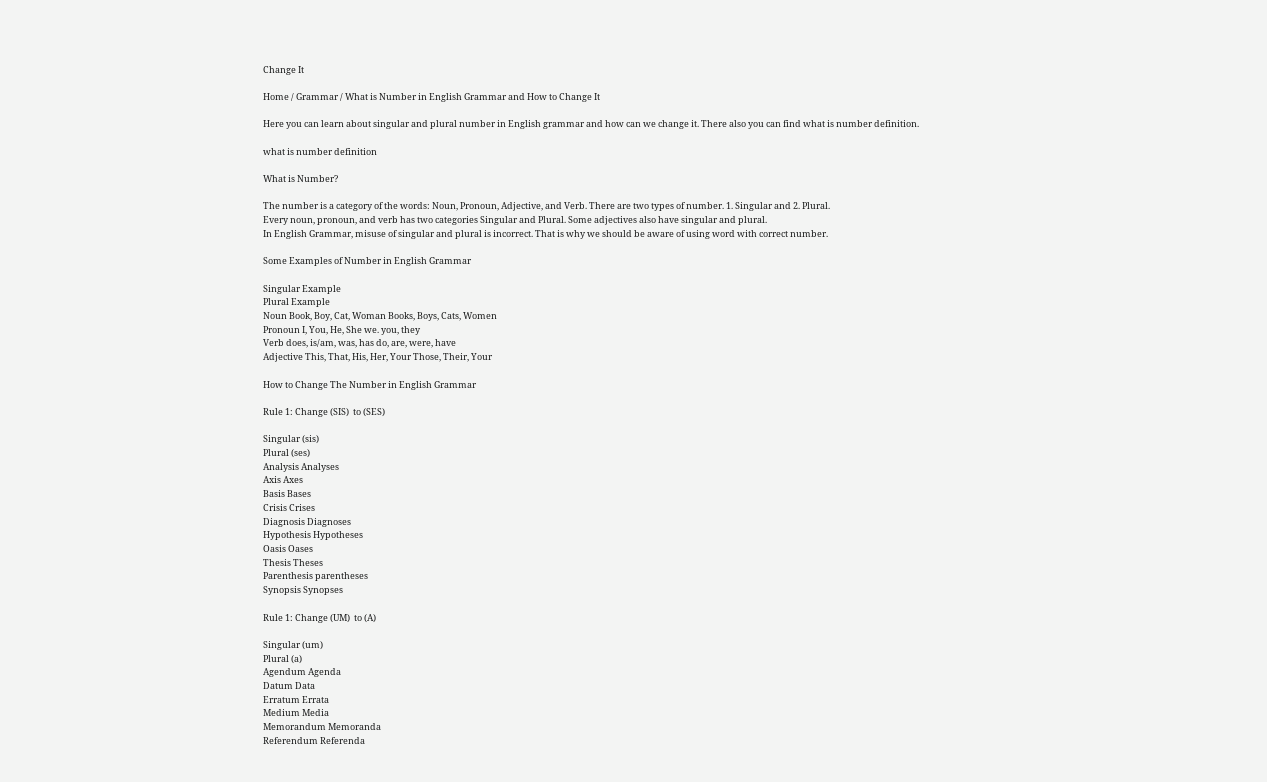Change It

Home / Grammar / What is Number in English Grammar and How to Change It

Here you can learn about singular and plural number in English grammar and how can we change it. There also you can find what is number definition.

what is number definition

What is Number?

The number is a category of the words: Noun, Pronoun, Adjective, and Verb. There are two types of number. 1. Singular and 2. Plural.
Every noun, pronoun, and verb has two categories Singular and Plural. Some adjectives also have singular and plural.
In English Grammar, misuse of singular and plural is incorrect. That is why we should be aware of using word with correct number.

Some Examples of Number in English Grammar

Singular Example
Plural Example
Noun Book, Boy, Cat, Woman Books, Boys, Cats, Women
Pronoun I, You, He, She we. you, they
Verb does, is/am, was, has do, are, were, have
Adjective This, That, His, Her, Your Those, Their, Your

How to Change The Number in English Grammar

Rule 1: Change (SIS)  to (SES)

Singular (sis)
Plural (ses)
Analysis Analyses
Axis Axes
Basis Bases
Crisis Crises
Diagnosis Diagnoses
Hypothesis Hypotheses
Oasis Oases
Thesis Theses
Parenthesis parentheses
Synopsis Synopses

Rule 1: Change (UM)  to (A)

Singular (um)
Plural (a)
Agendum Agenda
Datum Data
Erratum Errata
Medium Media
Memorandum Memoranda
Referendum Referenda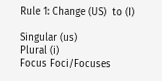Rule 1: Change (US)  to (I)

Singular (us)
Plural (i)
Focus Foci/Focuses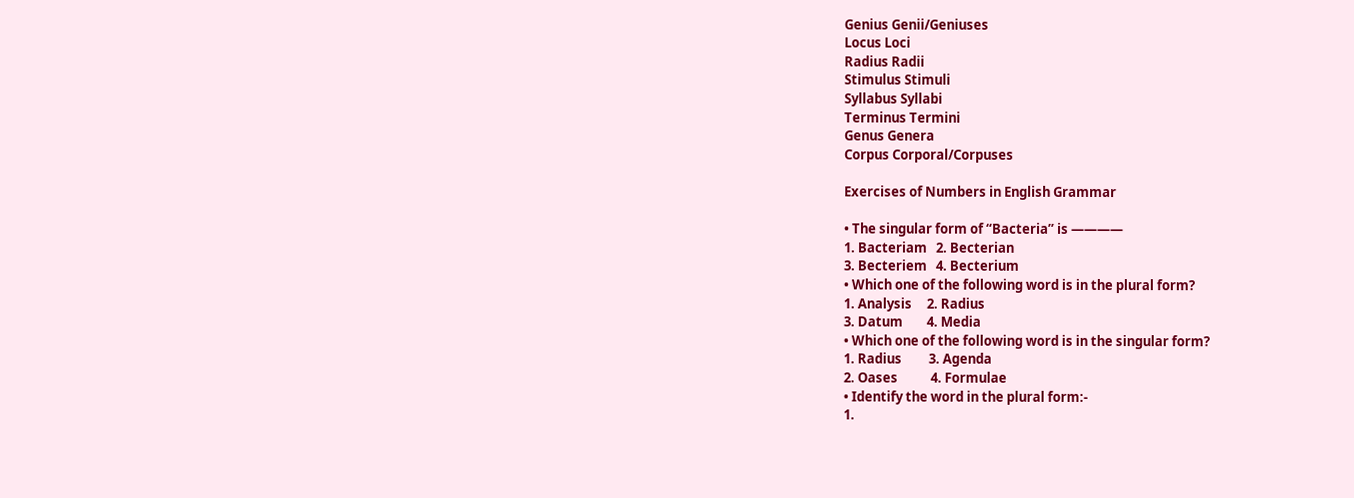Genius Genii/Geniuses
Locus Loci
Radius Radii
Stimulus Stimuli
Syllabus Syllabi
Terminus Termini
Genus Genera
Corpus Corporal/Corpuses

Exercises of Numbers in English Grammar

• The singular form of “Bacteria’’ is ————
1. Bacteriam   2. Becterian
3. Becteriem   4. Becterium
• Which one of the following word is in the plural form?
1. Analysis     2. Radius
3. Datum        4. Media
• Which one of the following word is in the singular form?
1. Radius         3. Agenda
2. Oases           4. Formulae
• Identify the word in the plural form:-
1.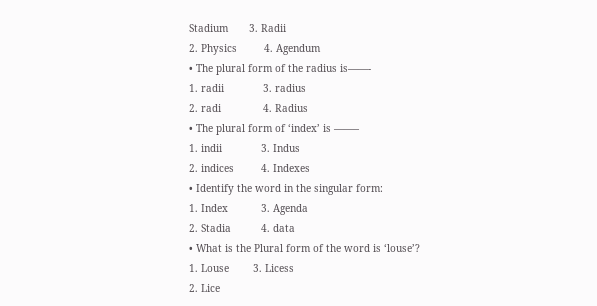Stadium       3. Radii
2. Physics         4. Agendum
• The plural form of the radius is——-
1. radii             3. radius
2. radi              4. Radius
• The plural form of ‘index’ is ——–
1. indii             3. Indus
2. indices         4. Indexes
• Identify the word in the singular form:
1. Index           3. Agenda
2. Stadia          4. data
• What is the Plural form of the word is ‘louse’?
1. Louse        3. Licess
2. Lice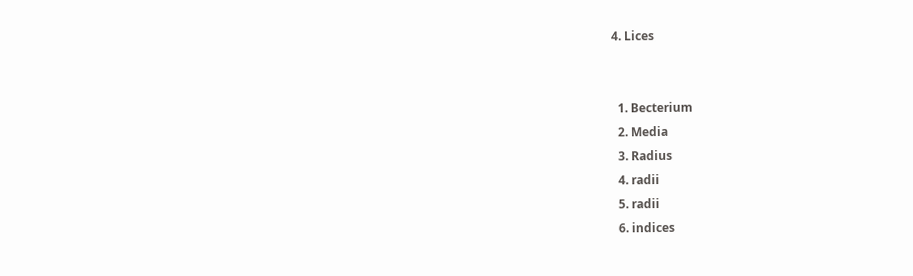4. Lices


  1. Becterium
  2. Media
  3. Radius
  4. radii
  5. radii
  6. indices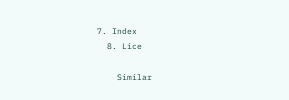7. Index
  8. Lice

    Similar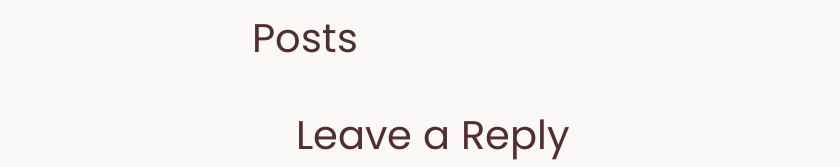Posts

    Leave a Reply